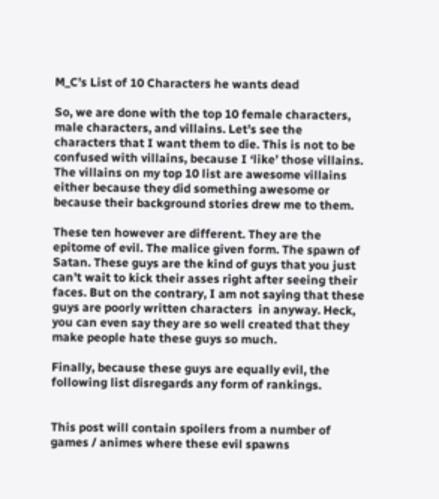M_C’s List of 10 Characters he wants dead

So, we are done with the top 10 female characters, male characters, and villains. Let’s see the characters that I want them to die. This is not to be confused with villains, because I ‘like’ those villains. The villains on my top 10 list are awesome villains either because they did something awesome or because their background stories drew me to them.

These ten however are different. They are the epitome of evil. The malice given form. The spawn of Satan. These guys are the kind of guys that you just can’t wait to kick their asses right after seeing their faces. But on the contrary, I am not saying that these guys are poorly written characters  in anyway. Heck, you can even say they are so well created that they make people hate these guys so much.

Finally, because these guys are equally evil, the following list disregards any form of rankings.


This post will contain spoilers from a number of games / animes where these evil spawns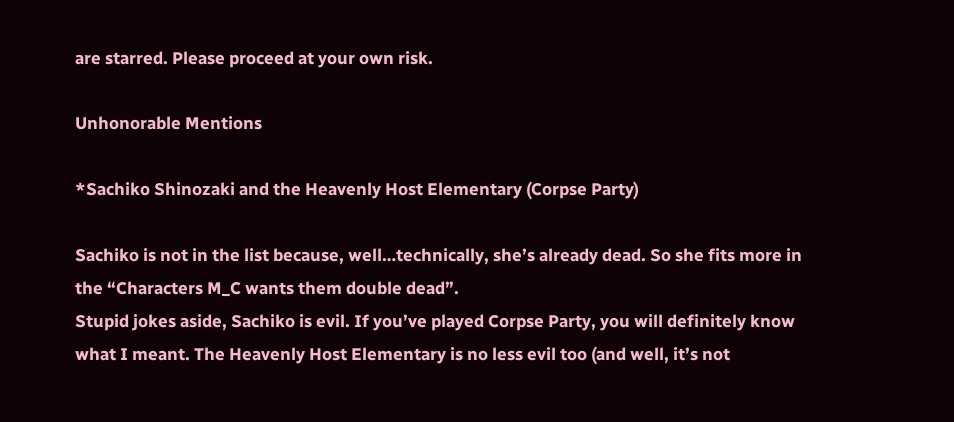are starred. Please proceed at your own risk.

Unhonorable Mentions

*Sachiko Shinozaki and the Heavenly Host Elementary (Corpse Party)

Sachiko is not in the list because, well…technically, she’s already dead. So she fits more in the “Characters M_C wants them double dead”.
Stupid jokes aside, Sachiko is evil. If you’ve played Corpse Party, you will definitely know what I meant. The Heavenly Host Elementary is no less evil too (and well, it’s not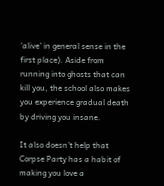‘alive’ in general sense in the first place). Aside from running into ghosts that can kill you, the school also makes you experience gradual death by driving you insane.

It also doesn’t help that Corpse Party has a habit of making you love a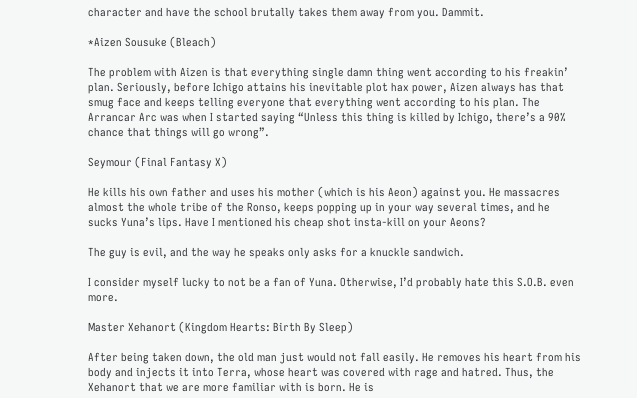character and have the school brutally takes them away from you. Dammit.

*Aizen Sousuke (Bleach)

The problem with Aizen is that everything single damn thing went according to his freakin’ plan. Seriously, before Ichigo attains his inevitable plot hax power, Aizen always has that smug face and keeps telling everyone that everything went according to his plan. The Arrancar Arc was when I started saying “Unless this thing is killed by Ichigo, there’s a 90% chance that things will go wrong”.

Seymour (Final Fantasy X)

He kills his own father and uses his mother (which is his Aeon) against you. He massacres almost the whole tribe of the Ronso, keeps popping up in your way several times, and he sucks Yuna’s lips. Have I mentioned his cheap shot insta-kill on your Aeons?

The guy is evil, and the way he speaks only asks for a knuckle sandwich.

I consider myself lucky to not be a fan of Yuna. Otherwise, I’d probably hate this S.O.B. even more.

Master Xehanort (Kingdom Hearts: Birth By Sleep)

After being taken down, the old man just would not fall easily. He removes his heart from his body and injects it into Terra, whose heart was covered with rage and hatred. Thus, the Xehanort that we are more familiar with is born. He is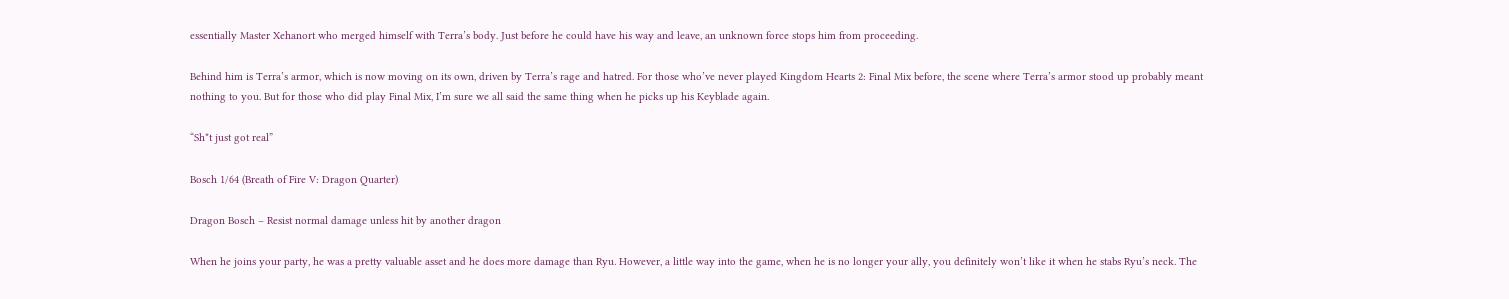essentially Master Xehanort who merged himself with Terra’s body. Just before he could have his way and leave, an unknown force stops him from proceeding.

Behind him is Terra’s armor, which is now moving on its own, driven by Terra’s rage and hatred. For those who’ve never played Kingdom Hearts 2: Final Mix before, the scene where Terra’s armor stood up probably meant nothing to you. But for those who did play Final Mix, I’m sure we all said the same thing when he picks up his Keyblade again.

“Sh*t just got real”

Bosch 1/64 (Breath of Fire V: Dragon Quarter)

Dragon Bosch – Resist normal damage unless hit by another dragon

When he joins your party, he was a pretty valuable asset and he does more damage than Ryu. However, a little way into the game, when he is no longer your ally, you definitely won’t like it when he stabs Ryu’s neck. The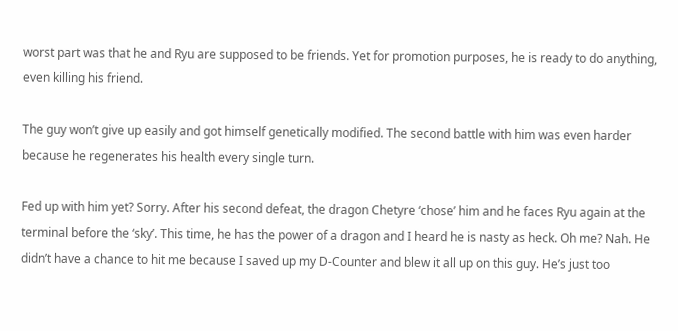worst part was that he and Ryu are supposed to be friends. Yet for promotion purposes, he is ready to do anything, even killing his friend.

The guy won’t give up easily and got himself genetically modified. The second battle with him was even harder because he regenerates his health every single turn.

Fed up with him yet? Sorry. After his second defeat, the dragon Chetyre ‘chose’ him and he faces Ryu again at the terminal before the ‘sky’. This time, he has the power of a dragon and I heard he is nasty as heck. Oh me? Nah. He didn’t have a chance to hit me because I saved up my D-Counter and blew it all up on this guy. He’s just too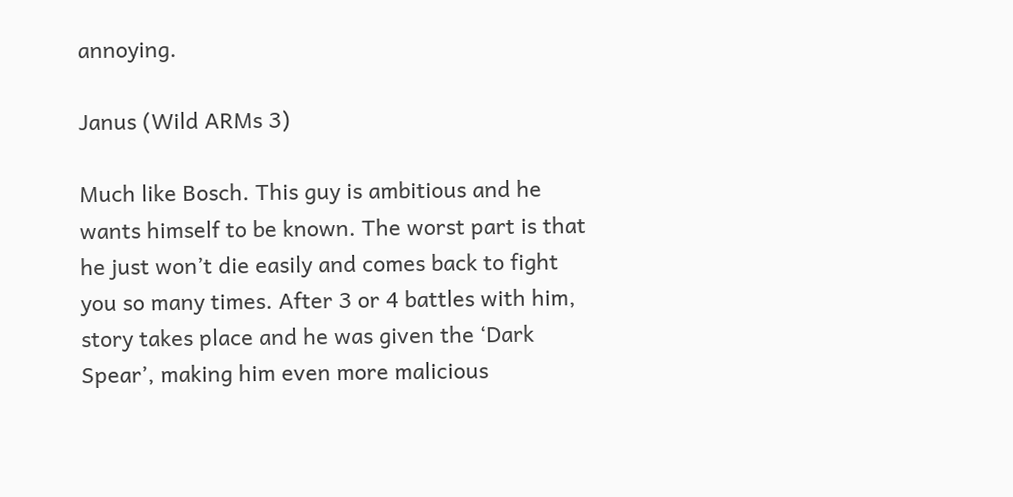annoying.

Janus (Wild ARMs 3)

Much like Bosch. This guy is ambitious and he wants himself to be known. The worst part is that he just won’t die easily and comes back to fight you so many times. After 3 or 4 battles with him, story takes place and he was given the ‘Dark Spear’, making him even more malicious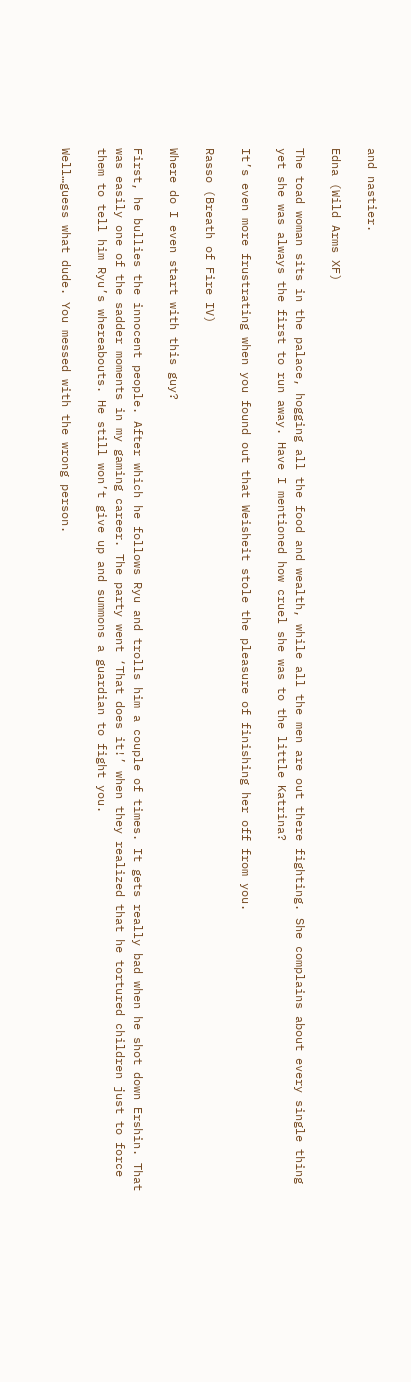and nastier.

Edna (Wild Arms XF)

The toad woman sits in the palace, hogging all the food and wealth, while all the men are out there fighting. She complains about every single thing yet she was always the first to run away. Have I mentioned how cruel she was to the little Katrina?

It’s even more frustrating when you found out that Weisheit stole the pleasure of finishing her off from you.

Rasso (Breath of Fire IV)

Where do I even start with this guy?

First, he bullies the innocent people. After which he follows Ryu and trolls him a couple of times. It gets really bad when he shot down Ershin. That was easily one of the sadder moments in my gaming career. The party went ‘That does it!’ when they realized that he tortured children just to force them to tell him Ryu’s whereabouts. He still won’t give up and summons a guardian to fight you.

Well…guess what dude. You messed with the wrong person.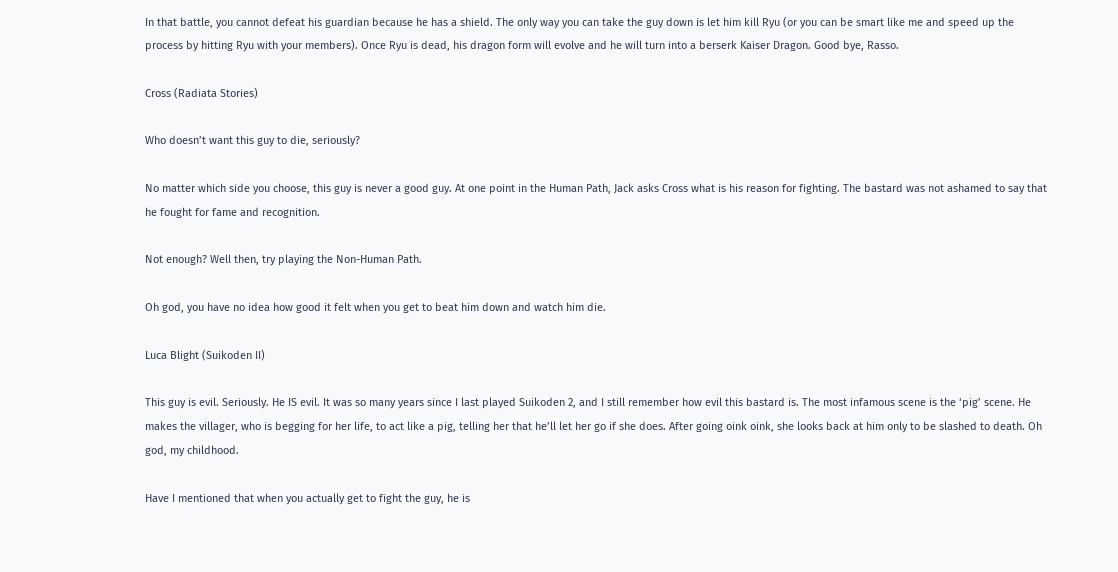In that battle, you cannot defeat his guardian because he has a shield. The only way you can take the guy down is let him kill Ryu (or you can be smart like me and speed up the process by hitting Ryu with your members). Once Ryu is dead, his dragon form will evolve and he will turn into a berserk Kaiser Dragon. Good bye, Rasso.

Cross (Radiata Stories)

Who doesn’t want this guy to die, seriously?

No matter which side you choose, this guy is never a good guy. At one point in the Human Path, Jack asks Cross what is his reason for fighting. The bastard was not ashamed to say that he fought for fame and recognition.

Not enough? Well then, try playing the Non-Human Path.

Oh god, you have no idea how good it felt when you get to beat him down and watch him die.

Luca Blight (Suikoden II)

This guy is evil. Seriously. He IS evil. It was so many years since I last played Suikoden 2, and I still remember how evil this bastard is. The most infamous scene is the ‘pig’ scene. He makes the villager, who is begging for her life, to act like a pig, telling her that he’ll let her go if she does. After going oink oink, she looks back at him only to be slashed to death. Oh god, my childhood.

Have I mentioned that when you actually get to fight the guy, he is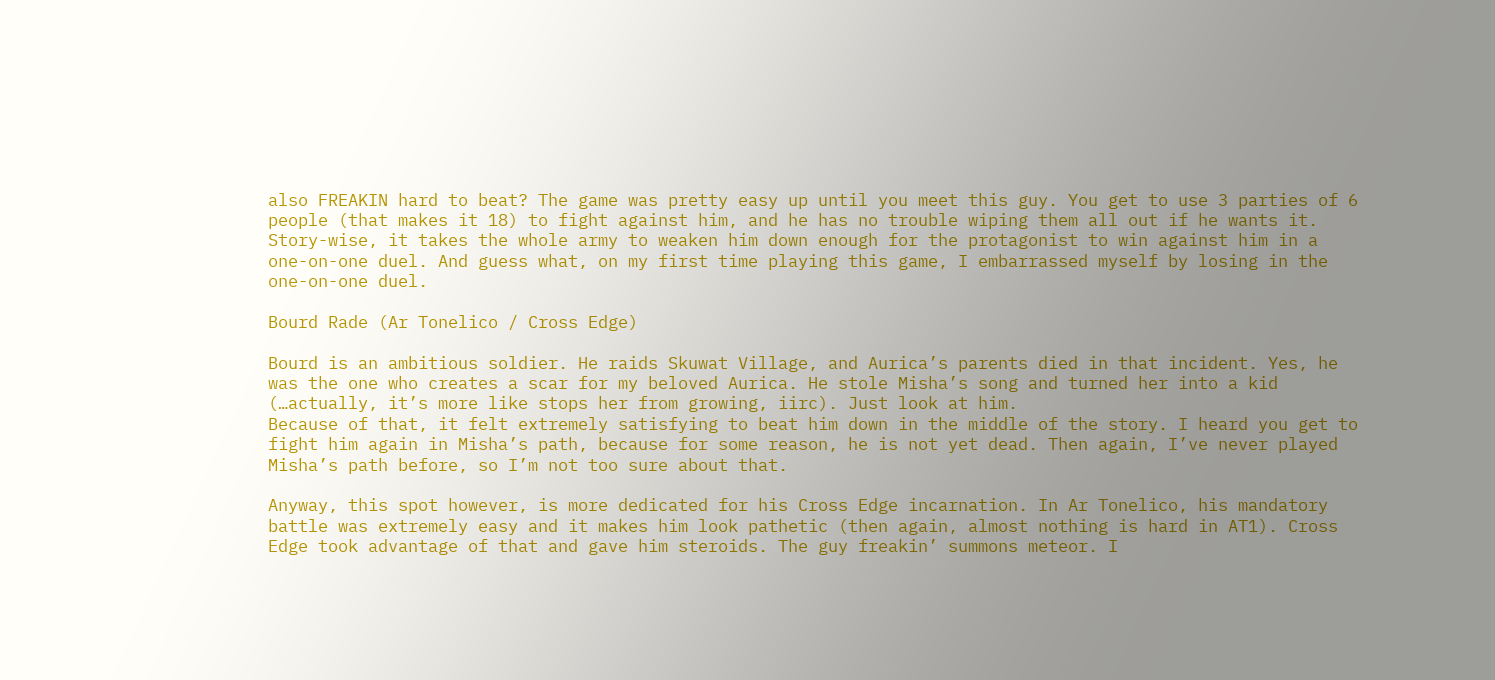also FREAKIN hard to beat? The game was pretty easy up until you meet this guy. You get to use 3 parties of 6 people (that makes it 18) to fight against him, and he has no trouble wiping them all out if he wants it. Story-wise, it takes the whole army to weaken him down enough for the protagonist to win against him in a one-on-one duel. And guess what, on my first time playing this game, I embarrassed myself by losing in the one-on-one duel.

Bourd Rade (Ar Tonelico / Cross Edge)

Bourd is an ambitious soldier. He raids Skuwat Village, and Aurica’s parents died in that incident. Yes, he was the one who creates a scar for my beloved Aurica. He stole Misha’s song and turned her into a kid (…actually, it’s more like stops her from growing, iirc). Just look at him.
Because of that, it felt extremely satisfying to beat him down in the middle of the story. I heard you get to fight him again in Misha’s path, because for some reason, he is not yet dead. Then again, I’ve never played Misha’s path before, so I’m not too sure about that.

Anyway, this spot however, is more dedicated for his Cross Edge incarnation. In Ar Tonelico, his mandatory battle was extremely easy and it makes him look pathetic (then again, almost nothing is hard in AT1). Cross Edge took advantage of that and gave him steroids. The guy freakin’ summons meteor. I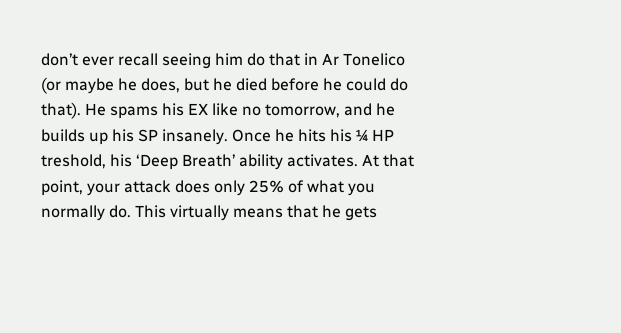don’t ever recall seeing him do that in Ar Tonelico (or maybe he does, but he died before he could do that). He spams his EX like no tomorrow, and he builds up his SP insanely. Once he hits his ¼ HP treshold, his ‘Deep Breath’ ability activates. At that point, your attack does only 25% of what you normally do. This virtually means that he gets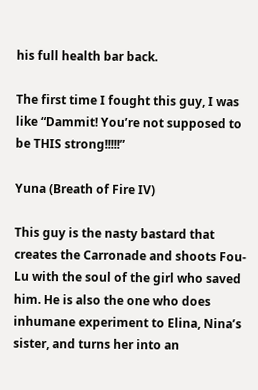his full health bar back.

The first time I fought this guy, I was like “Dammit! You’re not supposed to be THIS strong!!!!!”

Yuna (Breath of Fire IV)

This guy is the nasty bastard that creates the Carronade and shoots Fou-Lu with the soul of the girl who saved him. He is also the one who does inhumane experiment to Elina, Nina’s sister, and turns her into an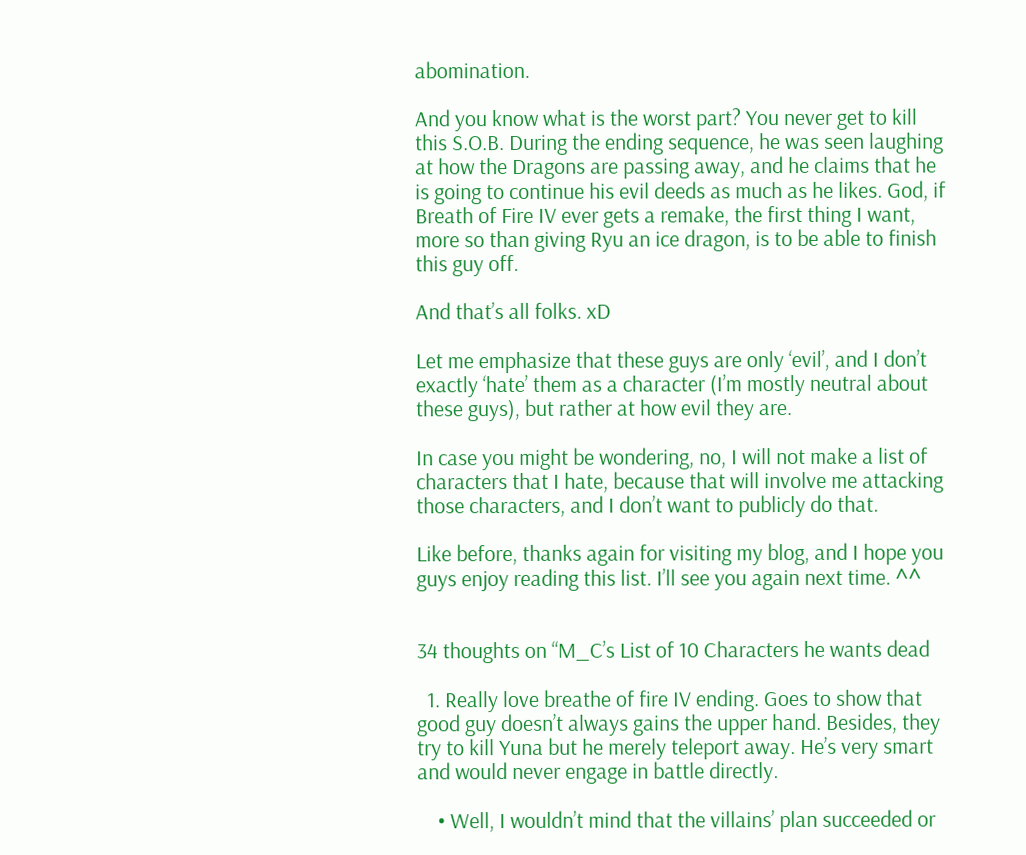abomination.

And you know what is the worst part? You never get to kill this S.O.B. During the ending sequence, he was seen laughing at how the Dragons are passing away, and he claims that he is going to continue his evil deeds as much as he likes. God, if Breath of Fire IV ever gets a remake, the first thing I want, more so than giving Ryu an ice dragon, is to be able to finish this guy off.

And that’s all folks. xD

Let me emphasize that these guys are only ‘evil’, and I don’t exactly ‘hate’ them as a character (I’m mostly neutral about these guys), but rather at how evil they are.

In case you might be wondering, no, I will not make a list of characters that I hate, because that will involve me attacking those characters, and I don’t want to publicly do that.

Like before, thanks again for visiting my blog, and I hope you guys enjoy reading this list. I’ll see you again next time. ^^


34 thoughts on “M_C’s List of 10 Characters he wants dead

  1. Really love breathe of fire IV ending. Goes to show that good guy doesn’t always gains the upper hand. Besides, they try to kill Yuna but he merely teleport away. He’s very smart and would never engage in battle directly.

    • Well, I wouldn’t mind that the villains’ plan succeeded or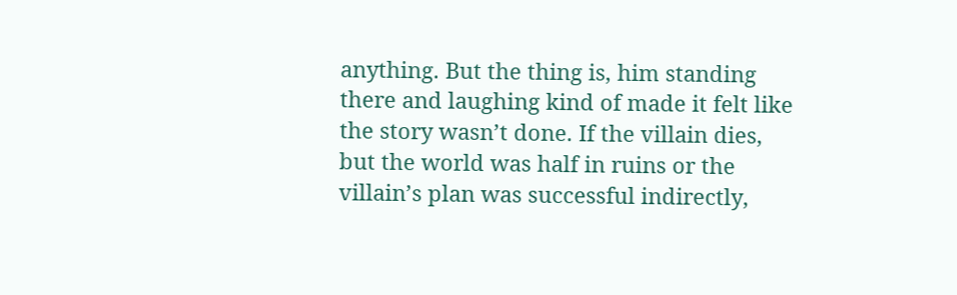anything. But the thing is, him standing there and laughing kind of made it felt like the story wasn’t done. If the villain dies, but the world was half in ruins or the villain’s plan was successful indirectly,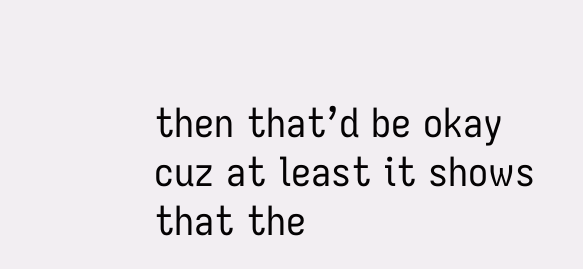then that’d be okay cuz at least it shows that the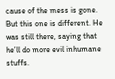cause of the mess is gone. But this one is different. He was still there, saying that he’ll do more evil inhumane stuffs.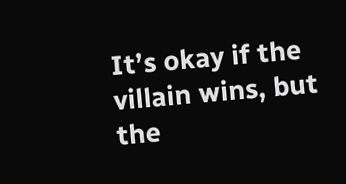It’s okay if the villain wins, but the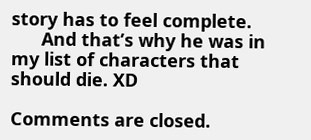story has to feel complete.
      And that’s why he was in my list of characters that should die. XD

Comments are closed.